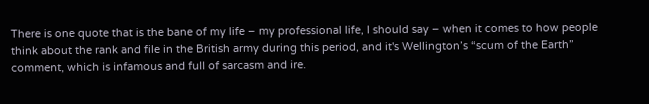There is one quote that is the bane of my life – my professional life, I should say – when it comes to how people think about the rank and file in the British army during this period, and it's Wellington’s “scum of the Earth” comment, which is infamous and full of sarcasm and ire.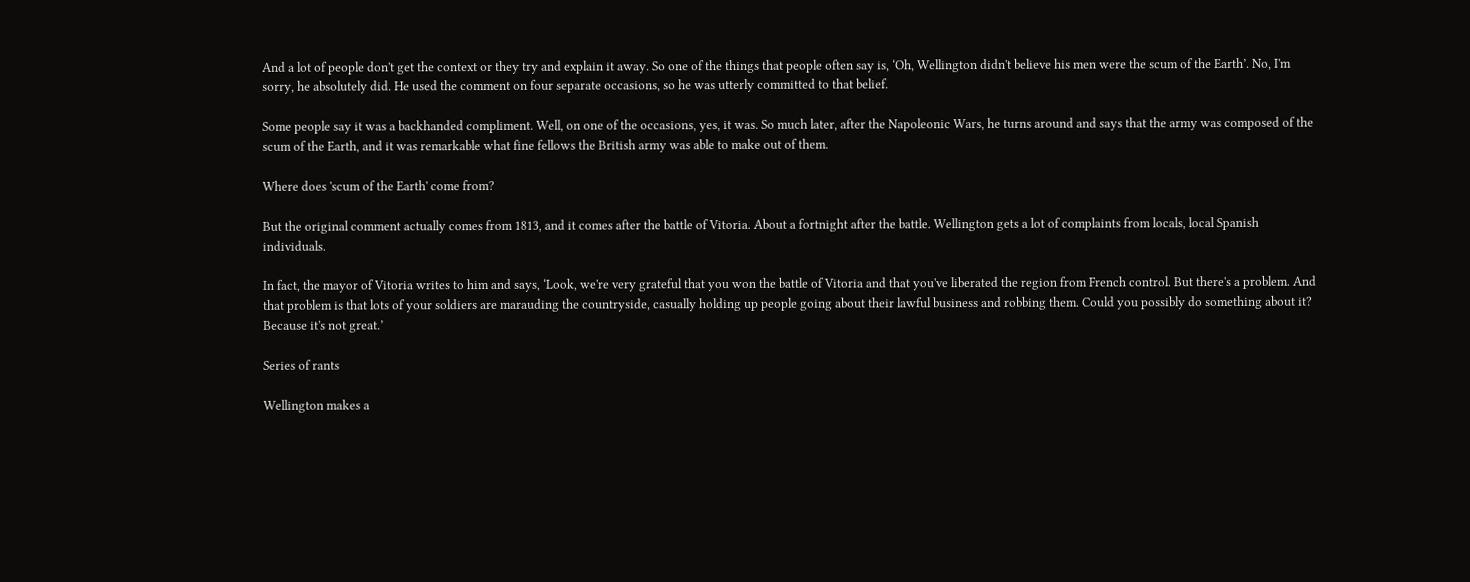And a lot of people don't get the context or they try and explain it away. So one of the things that people often say is, ‘Oh, Wellington didn't believe his men were the scum of the Earth’. No, I'm sorry, he absolutely did. He used the comment on four separate occasions, so he was utterly committed to that belief.

Some people say it was a backhanded compliment. Well, on one of the occasions, yes, it was. So much later, after the Napoleonic Wars, he turns around and says that the army was composed of the scum of the Earth, and it was remarkable what fine fellows the British army was able to make out of them.

Where does 'scum of the Earth' come from?

But the original comment actually comes from 1813, and it comes after the battle of Vitoria. About a fortnight after the battle. Wellington gets a lot of complaints from locals, local Spanish individuals.

In fact, the mayor of Vitoria writes to him and says, ‘Look, we're very grateful that you won the battle of Vitoria and that you've liberated the region from French control. But there's a problem. And that problem is that lots of your soldiers are marauding the countryside, casually holding up people going about their lawful business and robbing them. Could you possibly do something about it? Because it's not great.’

Series of rants

Wellington makes a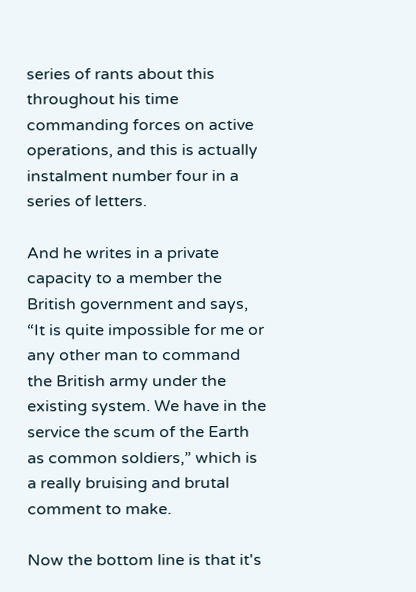series of rants about this throughout his time commanding forces on active operations, and this is actually instalment number four in a series of letters.

And he writes in a private capacity to a member the British government and says, “It is quite impossible for me or any other man to command the British army under the existing system. We have in the service the scum of the Earth as common soldiers,” which is a really bruising and brutal comment to make.

Now the bottom line is that it's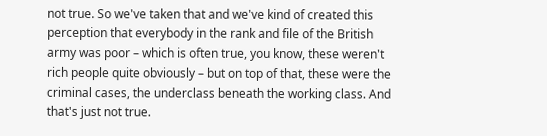not true. So we've taken that and we've kind of created this perception that everybody in the rank and file of the British army was poor – which is often true, you know, these weren't rich people quite obviously – but on top of that, these were the criminal cases, the underclass beneath the working class. And that's just not true.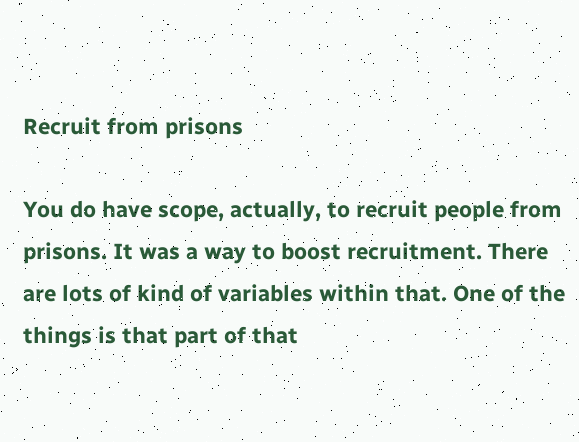Recruit from prisons

You do have scope, actually, to recruit people from prisons. It was a way to boost recruitment. There are lots of kind of variables within that. One of the things is that part of that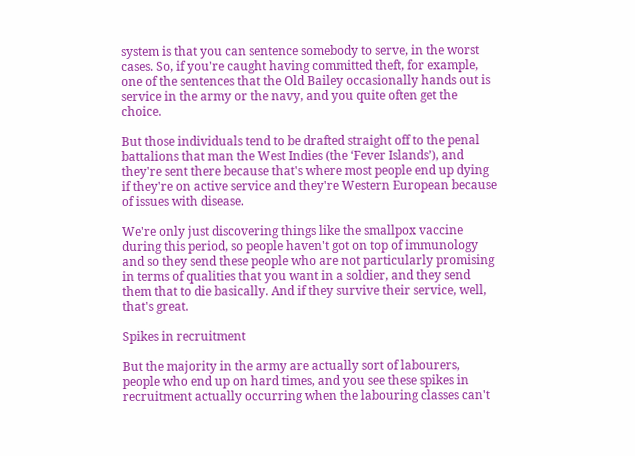system is that you can sentence somebody to serve, in the worst cases. So, if you're caught having committed theft, for example, one of the sentences that the Old Bailey occasionally hands out is service in the army or the navy, and you quite often get the choice.

But those individuals tend to be drafted straight off to the penal battalions that man the West Indies (the ‘Fever Islands’), and they're sent there because that's where most people end up dying if they're on active service and they're Western European because of issues with disease.

We're only just discovering things like the smallpox vaccine during this period, so people haven't got on top of immunology and so they send these people who are not particularly promising in terms of qualities that you want in a soldier, and they send them that to die basically. And if they survive their service, well, that's great.

Spikes in recruitment

But the majority in the army are actually sort of labourers, people who end up on hard times, and you see these spikes in recruitment actually occurring when the labouring classes can't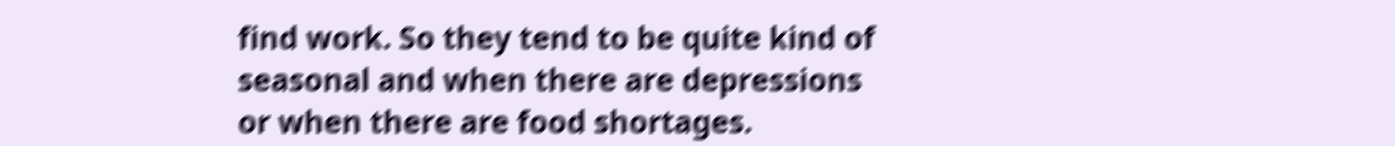find work. So they tend to be quite kind of seasonal and when there are depressions or when there are food shortages.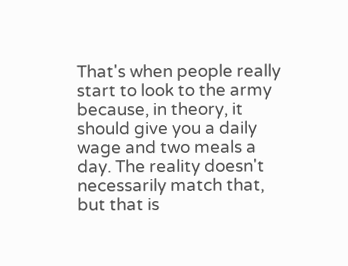That's when people really start to look to the army because, in theory, it should give you a daily wage and two meals a day. The reality doesn't necessarily match that, but that is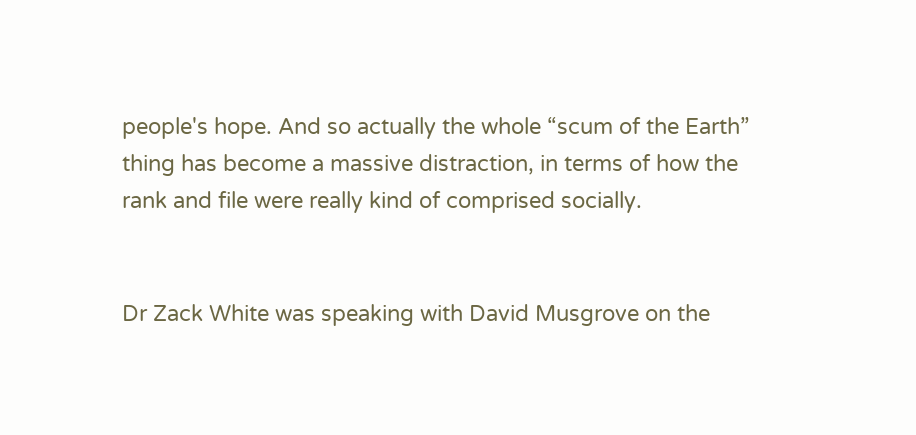people's hope. And so actually the whole “scum of the Earth” thing has become a massive distraction, in terms of how the rank and file were really kind of comprised socially.


Dr Zack White was speaking with David Musgrove on the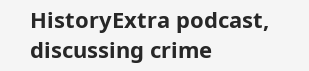HistoryExtra podcast, discussing crime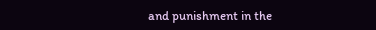and punishment in the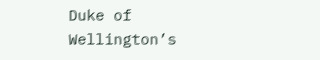Duke of Wellington’s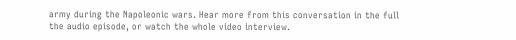army during the Napoleonic wars. Hear more from this conversation in the full the audio episode, or watch the whole video interview.